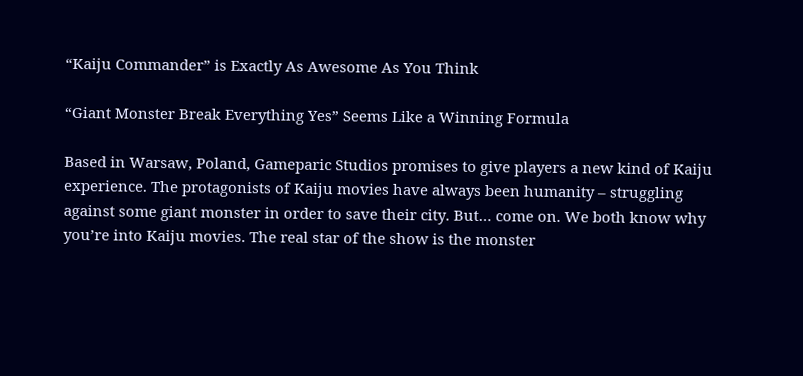“Kaiju Commander” is Exactly As Awesome As You Think

“Giant Monster Break Everything Yes” Seems Like a Winning Formula

Based in Warsaw, Poland, Gameparic Studios promises to give players a new kind of Kaiju experience. The protagonists of Kaiju movies have always been humanity – struggling against some giant monster in order to save their city. But… come on. We both know why you’re into Kaiju movies. The real star of the show is the monster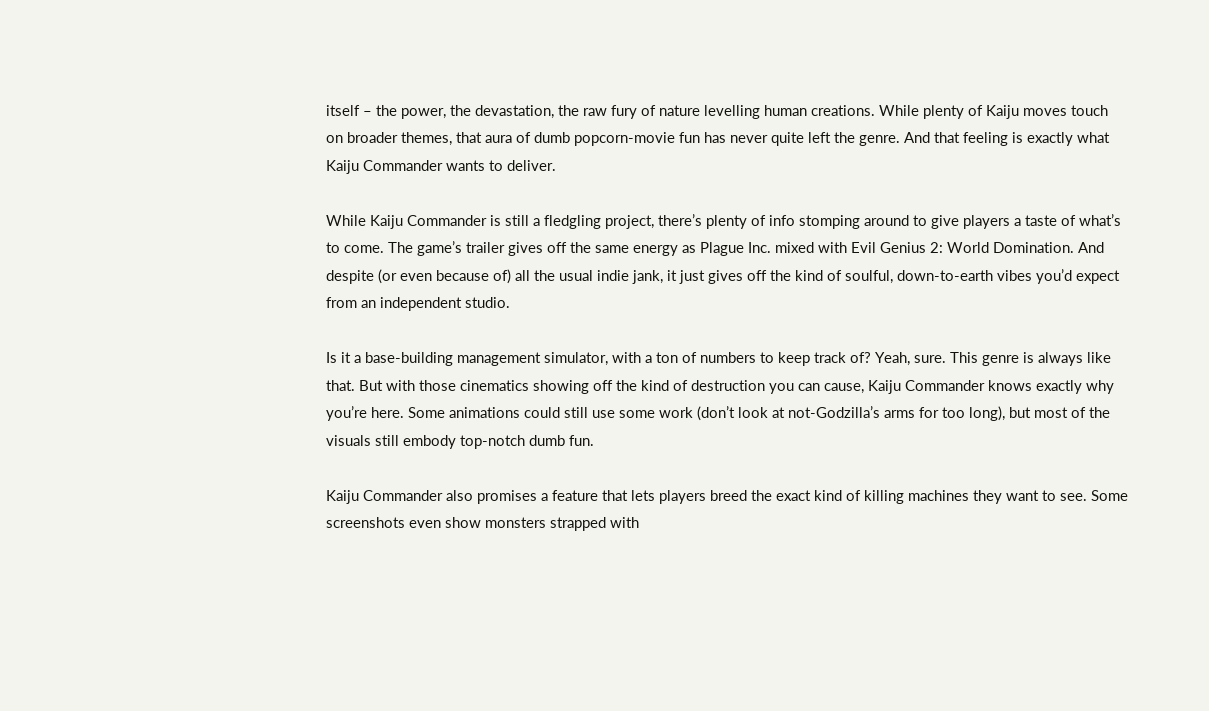itself – the power, the devastation, the raw fury of nature levelling human creations. While plenty of Kaiju moves touch on broader themes, that aura of dumb popcorn-movie fun has never quite left the genre. And that feeling is exactly what Kaiju Commander wants to deliver.

While Kaiju Commander is still a fledgling project, there’s plenty of info stomping around to give players a taste of what’s to come. The game’s trailer gives off the same energy as Plague Inc. mixed with Evil Genius 2: World Domination. And despite (or even because of) all the usual indie jank, it just gives off the kind of soulful, down-to-earth vibes you’d expect from an independent studio.

Is it a base-building management simulator, with a ton of numbers to keep track of? Yeah, sure. This genre is always like that. But with those cinematics showing off the kind of destruction you can cause, Kaiju Commander knows exactly why you’re here. Some animations could still use some work (don’t look at not-Godzilla’s arms for too long), but most of the visuals still embody top-notch dumb fun.

Kaiju Commander also promises a feature that lets players breed the exact kind of killing machines they want to see. Some screenshots even show monsters strapped with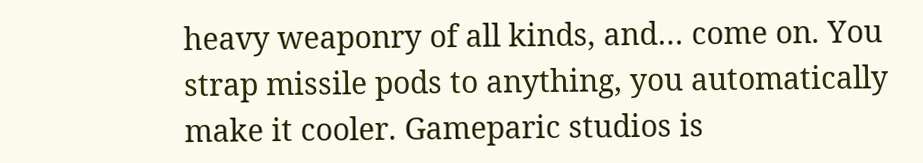heavy weaponry of all kinds, and… come on. You strap missile pods to anything, you automatically make it cooler. Gameparic studios is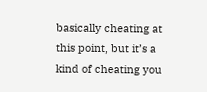basically cheating at this point, but it’s a kind of cheating you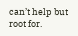can’t help but root for.